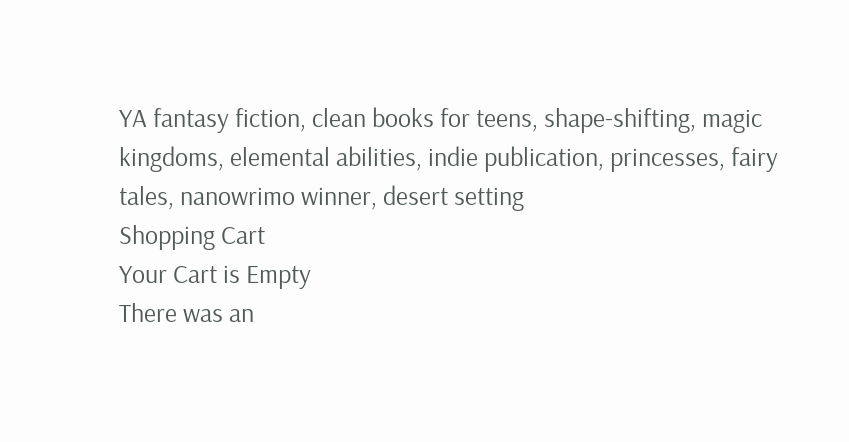YA fantasy fiction, clean books for teens, shape-shifting, magic kingdoms, elemental abilities, indie publication, princesses, fairy tales, nanowrimo winner, desert setting
Shopping Cart
Your Cart is Empty
There was an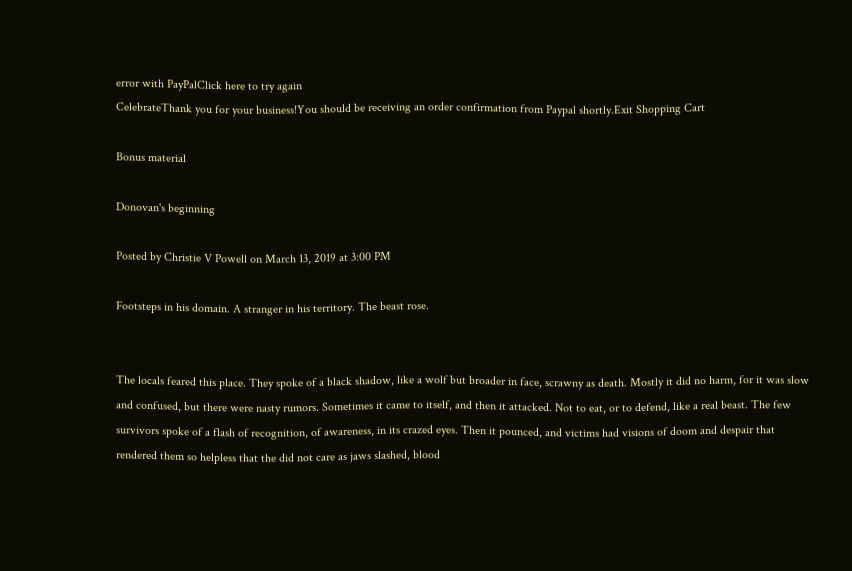error with PayPalClick here to try again
CelebrateThank you for your business!You should be receiving an order confirmation from Paypal shortly.Exit Shopping Cart

Bonus material

Donovan's beginning

Posted by Christie V Powell on March 13, 2019 at 3:00 PM

Footsteps in his domain. A stranger in his territory. The beast rose.


The locals feared this place. They spoke of a black shadow, like a wolf but broader in face, scrawny as death. Mostly it did no harm, for it was slow and confused, but there were nasty rumors. Sometimes it came to itself, and then it attacked. Not to eat, or to defend, like a real beast. The few survivors spoke of a flash of recognition, of awareness, in its crazed eyes. Then it pounced, and victims had visions of doom and despair that rendered them so helpless that the did not care as jaws slashed, blood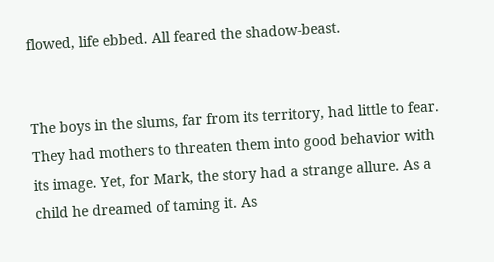flowed, life ebbed. All feared the shadow-beast.


The boys in the slums, far from its territory, had little to fear. They had mothers to threaten them into good behavior with its image. Yet, for Mark, the story had a strange allure. As a child he dreamed of taming it. As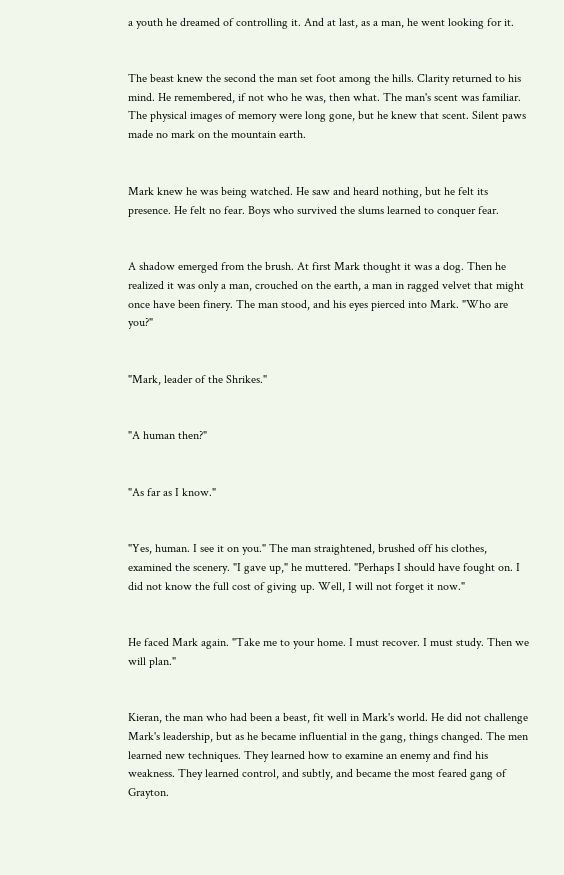a youth he dreamed of controlling it. And at last, as a man, he went looking for it.


The beast knew the second the man set foot among the hills. Clarity returned to his mind. He remembered, if not who he was, then what. The man's scent was familiar. The physical images of memory were long gone, but he knew that scent. Silent paws made no mark on the mountain earth.


Mark knew he was being watched. He saw and heard nothing, but he felt its presence. He felt no fear. Boys who survived the slums learned to conquer fear.


A shadow emerged from the brush. At first Mark thought it was a dog. Then he realized it was only a man, crouched on the earth, a man in ragged velvet that might once have been finery. The man stood, and his eyes pierced into Mark. "Who are you?"


"Mark, leader of the Shrikes."


"A human then?"


"As far as I know."


"Yes, human. I see it on you." The man straightened, brushed off his clothes, examined the scenery. "I gave up," he muttered. "Perhaps I should have fought on. I did not know the full cost of giving up. Well, I will not forget it now."


He faced Mark again. "Take me to your home. I must recover. I must study. Then we will plan."


Kieran, the man who had been a beast, fit well in Mark's world. He did not challenge Mark's leadership, but as he became influential in the gang, things changed. The men learned new techniques. They learned how to examine an enemy and find his weakness. They learned control, and subtly, and became the most feared gang of Grayton.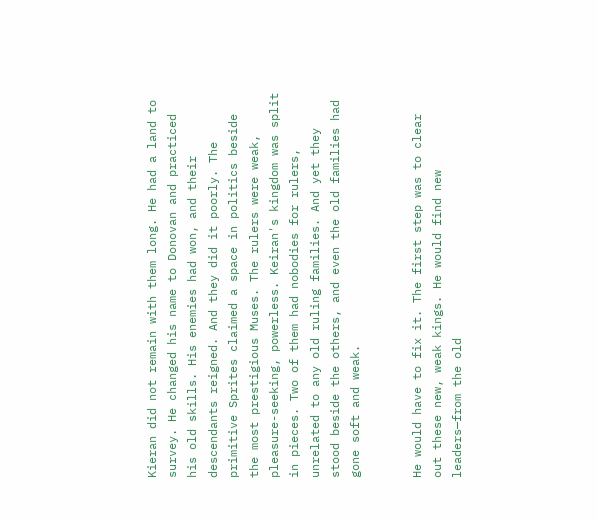Kieran did not remain with them long. He had a land to survey. He changed his name to Donovan and practiced his old skills. His enemies had won, and their descendants reigned. And they did it poorly. The primitive Sprites claimed a space in politics beside the most prestigious Muses. The rulers were weak, pleasure-seeking, powerless. Keiran's kingdom was split in pieces. Two of them had nobodies for rulers, unrelated to any old ruling families. And yet they stood beside the others, and even the old families had gone soft and weak.


He would have to fix it. The first step was to clear out these new, weak kings. He would find new leaders—from the old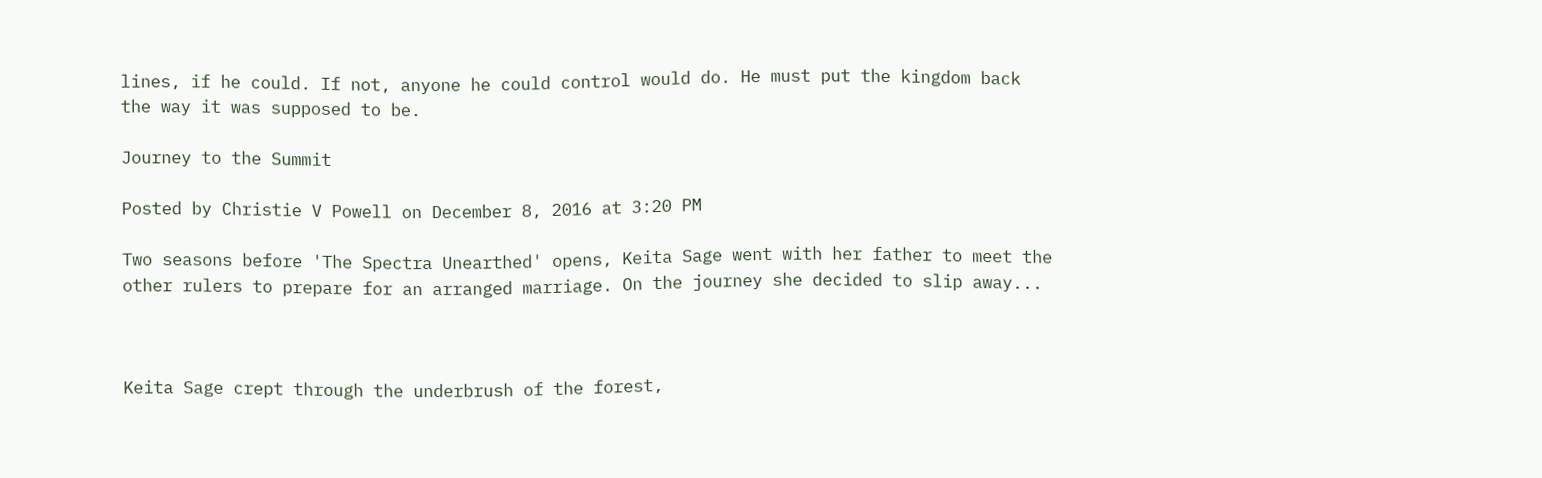lines, if he could. If not, anyone he could control would do. He must put the kingdom back the way it was supposed to be.

Journey to the Summit

Posted by Christie V Powell on December 8, 2016 at 3:20 PM

Two seasons before 'The Spectra Unearthed' opens, Keita Sage went with her father to meet the other rulers to prepare for an arranged marriage. On the journey she decided to slip away...



Keita Sage crept through the underbrush of the forest,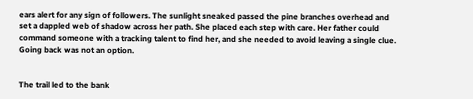ears alert for any sign of followers. The sunlight sneaked passed the pine branches overhead and set a dappled web of shadow across her path. She placed each step with care. Her father could command someone with a tracking talent to find her, and she needed to avoid leaving a single clue. Going back was not an option.


The trail led to the bank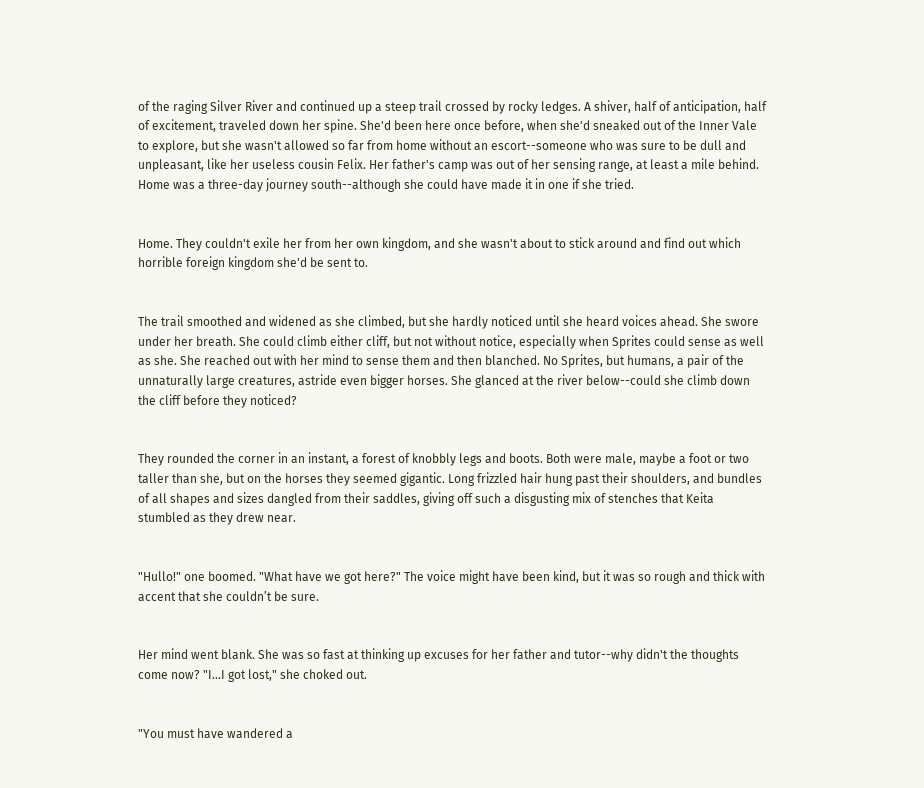of the raging Silver River and continued up a steep trail crossed by rocky ledges. A shiver, half of anticipation, half of excitement, traveled down her spine. She'd been here once before, when she'd sneaked out of the Inner Vale to explore, but she wasn't allowed so far from home without an escort--someone who was sure to be dull and unpleasant, like her useless cousin Felix. Her father's camp was out of her sensing range, at least a mile behind. Home was a three-day journey south--although she could have made it in one if she tried.


Home. They couldn't exile her from her own kingdom, and she wasn't about to stick around and find out which horrible foreign kingdom she'd be sent to.


The trail smoothed and widened as she climbed, but she hardly noticed until she heard voices ahead. She swore under her breath. She could climb either cliff, but not without notice, especially when Sprites could sense as well as she. She reached out with her mind to sense them and then blanched. No Sprites, but humans, a pair of the unnaturally large creatures, astride even bigger horses. She glanced at the river below--could she climb down the cliff before they noticed?


They rounded the corner in an instant, a forest of knobbly legs and boots. Both were male, maybe a foot or two taller than she, but on the horses they seemed gigantic. Long frizzled hair hung past their shoulders, and bundles of all shapes and sizes dangled from their saddles, giving off such a disgusting mix of stenches that Keita stumbled as they drew near.


"Hullo!" one boomed. "What have we got here?" The voice might have been kind, but it was so rough and thick with accent that she couldn’t be sure.


Her mind went blank. She was so fast at thinking up excuses for her father and tutor--why didn't the thoughts come now? "I...I got lost," she choked out.


"You must have wandered a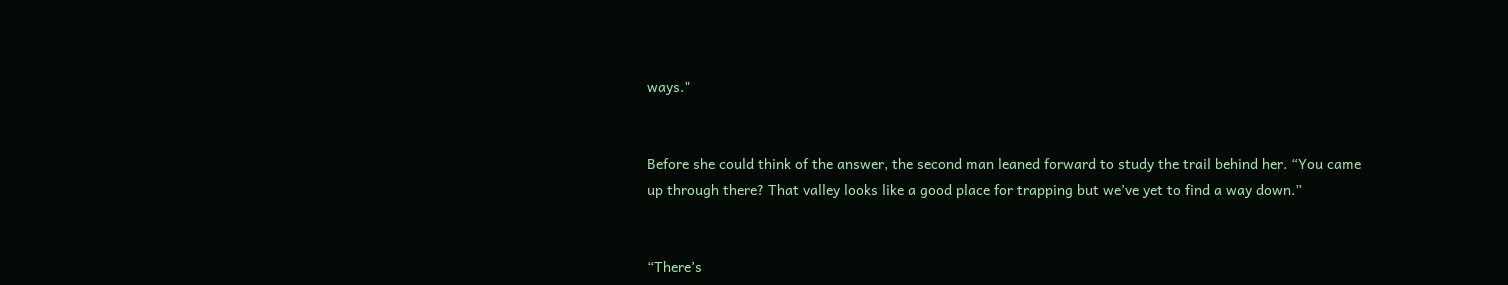ways."


Before she could think of the answer, the second man leaned forward to study the trail behind her. “You came up through there? That valley looks like a good place for trapping but we’ve yet to find a way down.”


“There’s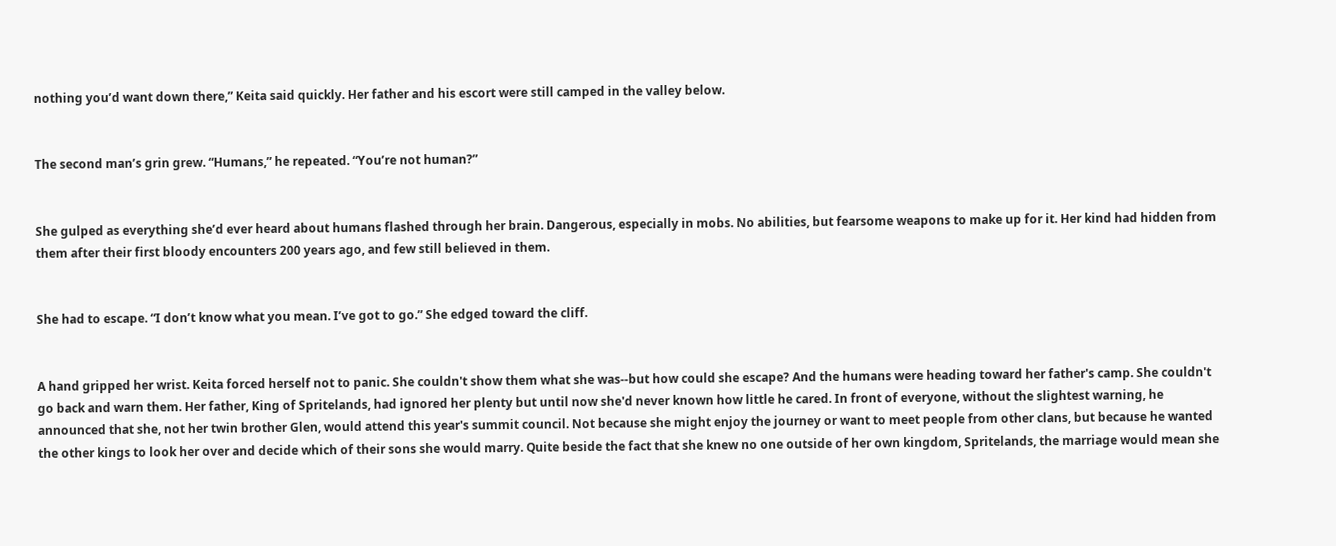nothing you’d want down there,” Keita said quickly. Her father and his escort were still camped in the valley below.


The second man’s grin grew. “Humans,” he repeated. “You’re not human?”


She gulped as everything she’d ever heard about humans flashed through her brain. Dangerous, especially in mobs. No abilities, but fearsome weapons to make up for it. Her kind had hidden from them after their first bloody encounters 200 years ago, and few still believed in them.


She had to escape. “I don’t know what you mean. I’ve got to go.” She edged toward the cliff.


A hand gripped her wrist. Keita forced herself not to panic. She couldn't show them what she was--but how could she escape? And the humans were heading toward her father's camp. She couldn't go back and warn them. Her father, King of Spritelands, had ignored her plenty but until now she'd never known how little he cared. In front of everyone, without the slightest warning, he announced that she, not her twin brother Glen, would attend this year's summit council. Not because she might enjoy the journey or want to meet people from other clans, but because he wanted the other kings to look her over and decide which of their sons she would marry. Quite beside the fact that she knew no one outside of her own kingdom, Spritelands, the marriage would mean she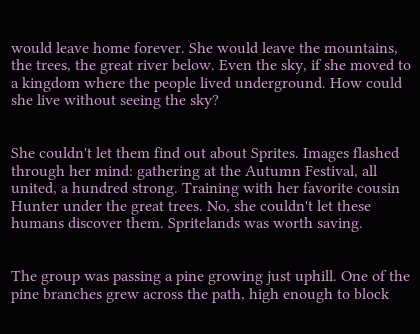would leave home forever. She would leave the mountains, the trees, the great river below. Even the sky, if she moved to a kingdom where the people lived underground. How could she live without seeing the sky?


She couldn't let them find out about Sprites. Images flashed through her mind: gathering at the Autumn Festival, all united, a hundred strong. Training with her favorite cousin Hunter under the great trees. No, she couldn't let these humans discover them. Spritelands was worth saving.


The group was passing a pine growing just uphill. One of the pine branches grew across the path, high enough to block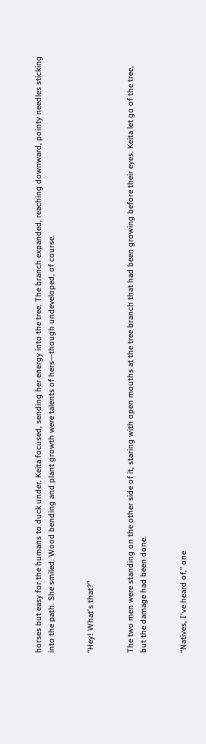horses but easy for the humans to duck under. Keita focused, sending her energy into the tree. The branch expanded, reaching downward, pointy needles sticking into the path. She smiled. Wood bending and plant growth were talents of hers—though undeveloped, of course.


“Hey! What's that?”


The two men were standing on the other side of it, staring with open mouths at the tree branch that had been growing before their eyes. Keita let go of the tree, but the damage had been done.


“Natives, I've heard of,” one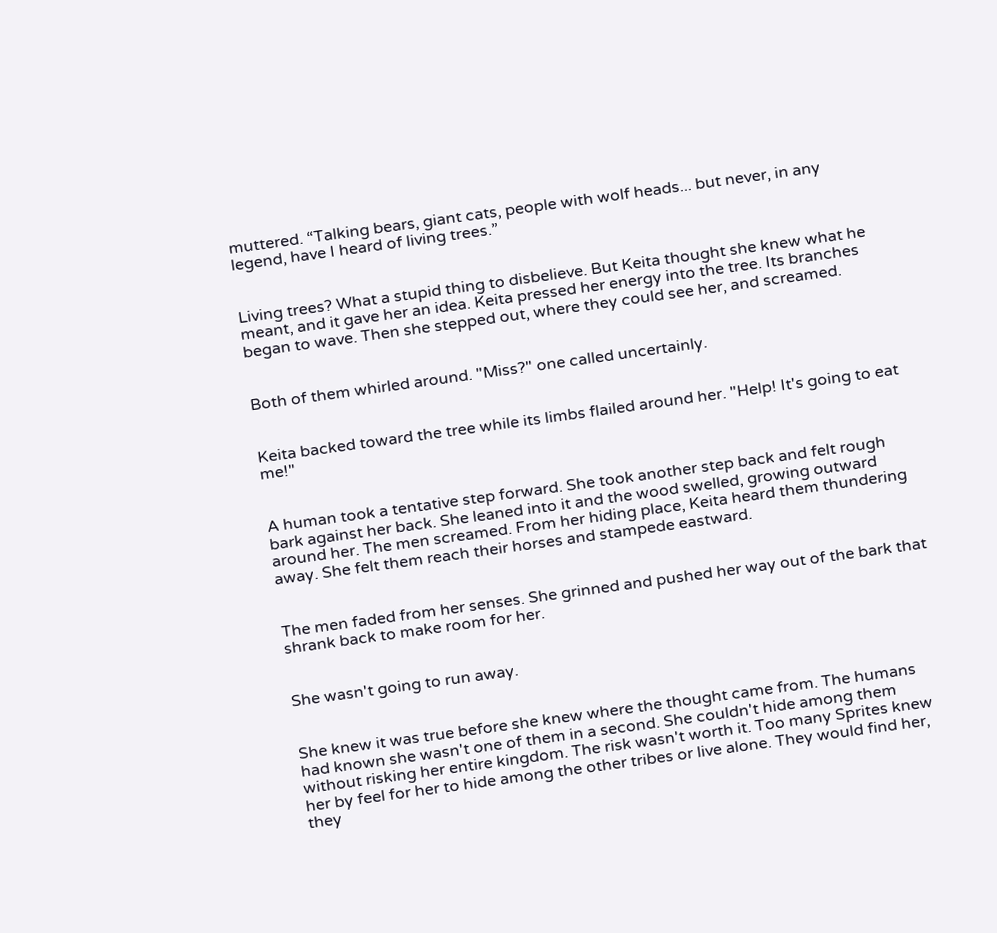muttered. “Talking bears, giant cats, people with wolf heads... but never, in any legend, have I heard of living trees.”


Living trees? What a stupid thing to disbelieve. But Keita thought she knew what he meant, and it gave her an idea. Keita pressed her energy into the tree. Its branches began to wave. Then she stepped out, where they could see her, and screamed.


Both of them whirled around. "Miss?" one called uncertainly.


Keita backed toward the tree while its limbs flailed around her. "Help! It's going to eat me!"


A human took a tentative step forward. She took another step back and felt rough bark against her back. She leaned into it and the wood swelled, growing outward around her. The men screamed. From her hiding place, Keita heard them thundering away. She felt them reach their horses and stampede eastward.


The men faded from her senses. She grinned and pushed her way out of the bark that shrank back to make room for her.


She wasn't going to run away.


She knew it was true before she knew where the thought came from. The humans had known she wasn't one of them in a second. She couldn't hide among them without risking her entire kingdom. The risk wasn't worth it. Too many Sprites knew her by feel for her to hide among the other tribes or live alone. They would find her, they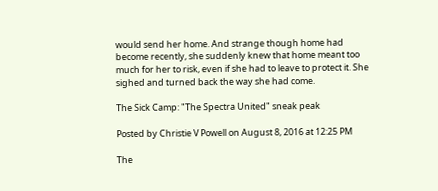would send her home. And strange though home had become recently, she suddenly knew that home meant too much for her to risk, even if she had to leave to protect it. She sighed and turned back the way she had come.

The Sick Camp: "The Spectra United" sneak peak

Posted by Christie V Powell on August 8, 2016 at 12:25 PM

The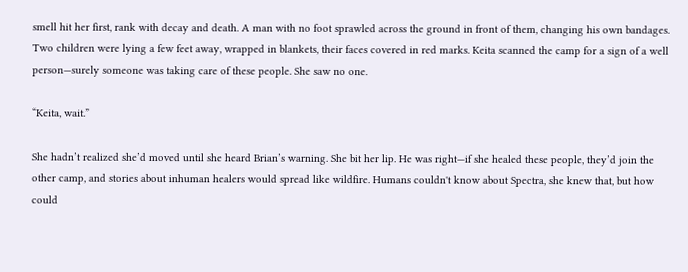smell hit her first, rank with decay and death. A man with no foot sprawled across the ground in front of them, changing his own bandages. Two children were lying a few feet away, wrapped in blankets, their faces covered in red marks. Keita scanned the camp for a sign of a well person—surely someone was taking care of these people. She saw no one.

“Keita, wait.”

She hadn’t realized she’d moved until she heard Brian’s warning. She bit her lip. He was right—if she healed these people, they’d join the other camp, and stories about inhuman healers would spread like wildfire. Humans couldn't know about Spectra, she knew that, but how could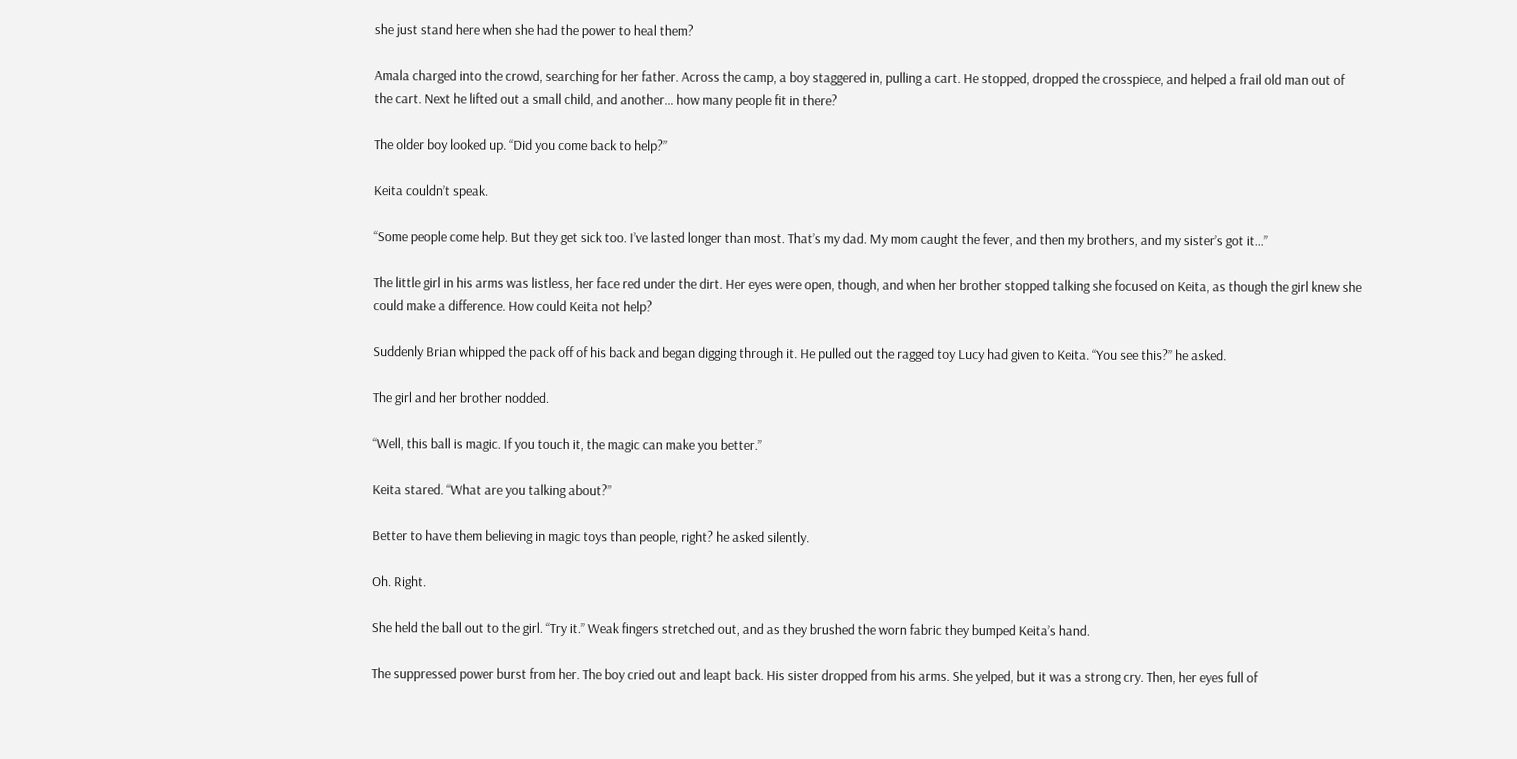she just stand here when she had the power to heal them?

Amala charged into the crowd, searching for her father. Across the camp, a boy staggered in, pulling a cart. He stopped, dropped the crosspiece, and helped a frail old man out of the cart. Next he lifted out a small child, and another… how many people fit in there?

The older boy looked up. “Did you come back to help?”

Keita couldn’t speak.

“Some people come help. But they get sick too. I’ve lasted longer than most. That’s my dad. My mom caught the fever, and then my brothers, and my sister’s got it…”

The little girl in his arms was listless, her face red under the dirt. Her eyes were open, though, and when her brother stopped talking she focused on Keita, as though the girl knew she could make a difference. How could Keita not help?

Suddenly Brian whipped the pack off of his back and began digging through it. He pulled out the ragged toy Lucy had given to Keita. “You see this?” he asked.

The girl and her brother nodded.

“Well, this ball is magic. If you touch it, the magic can make you better.”

Keita stared. “What are you talking about?”

Better to have them believing in magic toys than people, right? he asked silently.

Oh. Right.

She held the ball out to the girl. “Try it.” Weak fingers stretched out, and as they brushed the worn fabric they bumped Keita’s hand.

The suppressed power burst from her. The boy cried out and leapt back. His sister dropped from his arms. She yelped, but it was a strong cry. Then, her eyes full of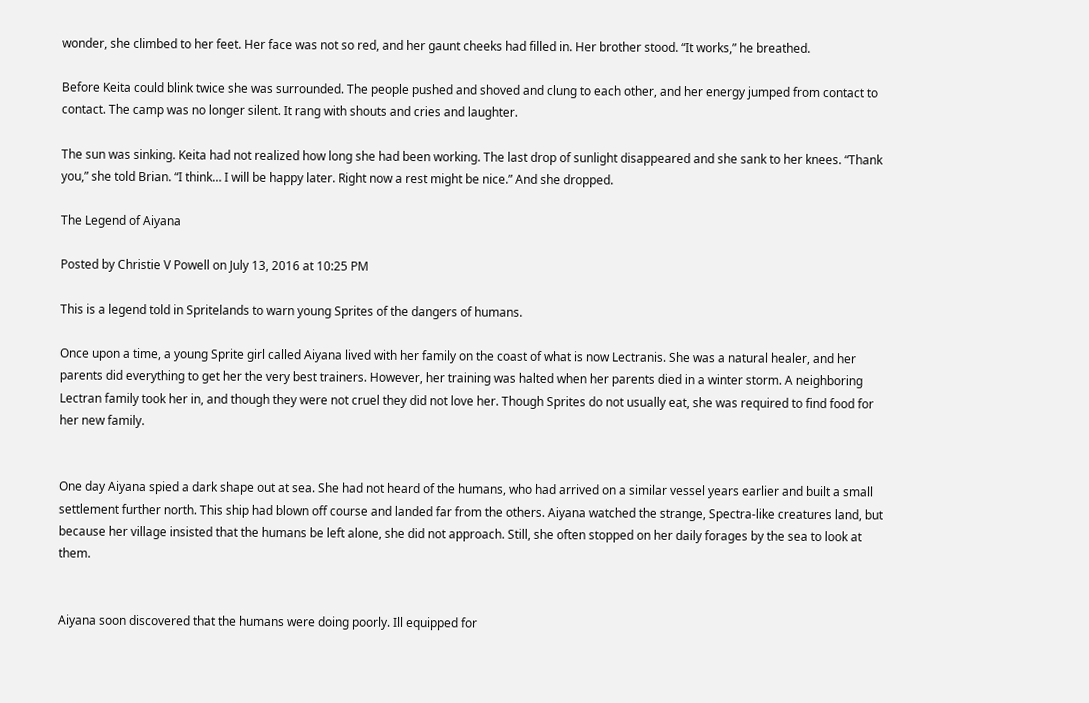wonder, she climbed to her feet. Her face was not so red, and her gaunt cheeks had filled in. Her brother stood. “It works,” he breathed.

Before Keita could blink twice she was surrounded. The people pushed and shoved and clung to each other, and her energy jumped from contact to contact. The camp was no longer silent. It rang with shouts and cries and laughter.

The sun was sinking. Keita had not realized how long she had been working. The last drop of sunlight disappeared and she sank to her knees. “Thank you,” she told Brian. “I think… I will be happy later. Right now a rest might be nice.” And she dropped.

The Legend of Aiyana

Posted by Christie V Powell on July 13, 2016 at 10:25 PM

This is a legend told in Spritelands to warn young Sprites of the dangers of humans.

Once upon a time, a young Sprite girl called Aiyana lived with her family on the coast of what is now Lectranis. She was a natural healer, and her parents did everything to get her the very best trainers. However, her training was halted when her parents died in a winter storm. A neighboring Lectran family took her in, and though they were not cruel they did not love her. Though Sprites do not usually eat, she was required to find food for her new family.


One day Aiyana spied a dark shape out at sea. She had not heard of the humans, who had arrived on a similar vessel years earlier and built a small settlement further north. This ship had blown off course and landed far from the others. Aiyana watched the strange, Spectra-like creatures land, but because her village insisted that the humans be left alone, she did not approach. Still, she often stopped on her daily forages by the sea to look at them.


Aiyana soon discovered that the humans were doing poorly. Ill equipped for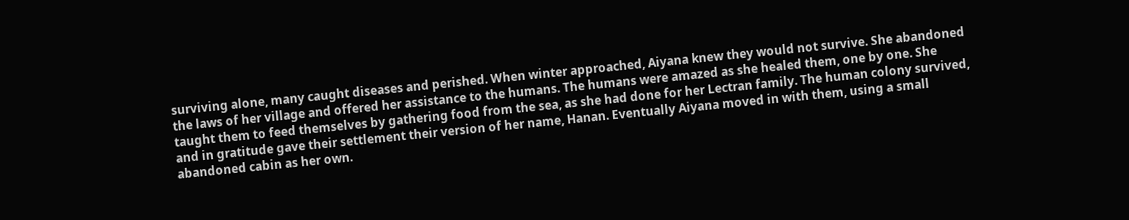surviving alone, many caught diseases and perished. When winter approached, Aiyana knew they would not survive. She abandoned the laws of her village and offered her assistance to the humans. The humans were amazed as she healed them, one by one. She taught them to feed themselves by gathering food from the sea, as she had done for her Lectran family. The human colony survived, and in gratitude gave their settlement their version of her name, Hanan. Eventually Aiyana moved in with them, using a small abandoned cabin as her own.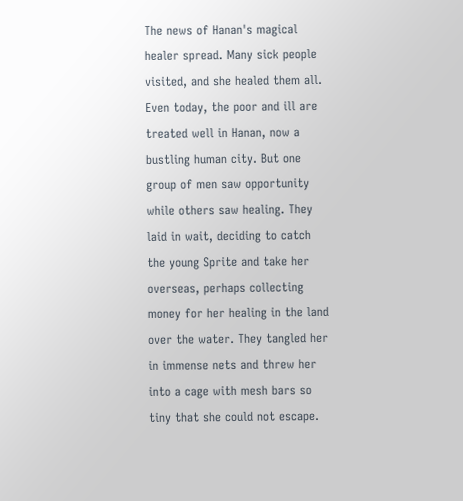The news of Hanan's magical healer spread. Many sick people visited, and she healed them all. Even today, the poor and ill are treated well in Hanan, now a bustling human city. But one group of men saw opportunity while others saw healing. They laid in wait, deciding to catch the young Sprite and take her overseas, perhaps collecting money for her healing in the land over the water. They tangled her in immense nets and threw her into a cage with mesh bars so tiny that she could not escape.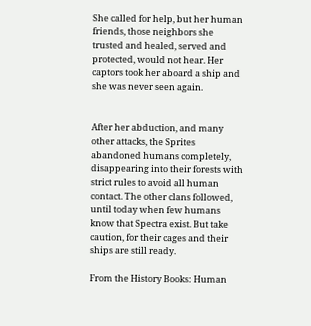She called for help, but her human friends, those neighbors she trusted and healed, served and protected, would not hear. Her captors took her aboard a ship and she was never seen again.


After her abduction, and many other attacks, the Sprites abandoned humans completely, disappearing into their forests with strict rules to avoid all human contact. The other clans followed, until today when few humans know that Spectra exist. But take caution, for their cages and their ships are still ready.

From the History Books: Human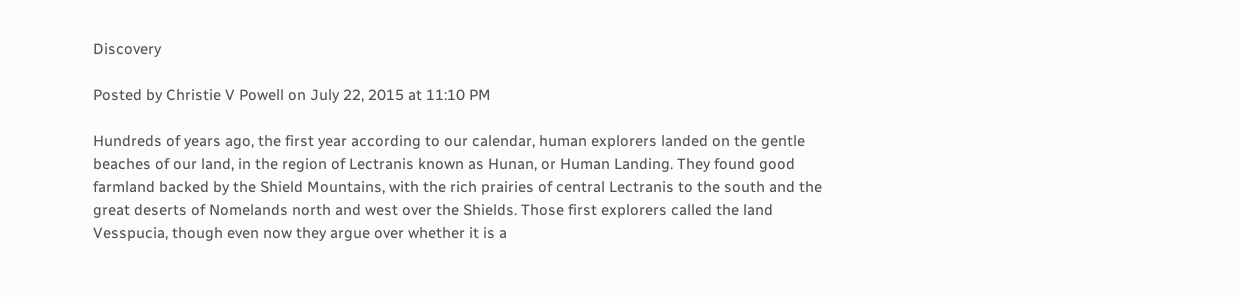Discovery

Posted by Christie V Powell on July 22, 2015 at 11:10 PM

Hundreds of years ago, the first year according to our calendar, human explorers landed on the gentle beaches of our land, in the region of Lectranis known as Hunan, or Human Landing. They found good farmland backed by the Shield Mountains, with the rich prairies of central Lectranis to the south and the great deserts of Nomelands north and west over the Shields. Those first explorers called the land Vesspucia, though even now they argue over whether it is a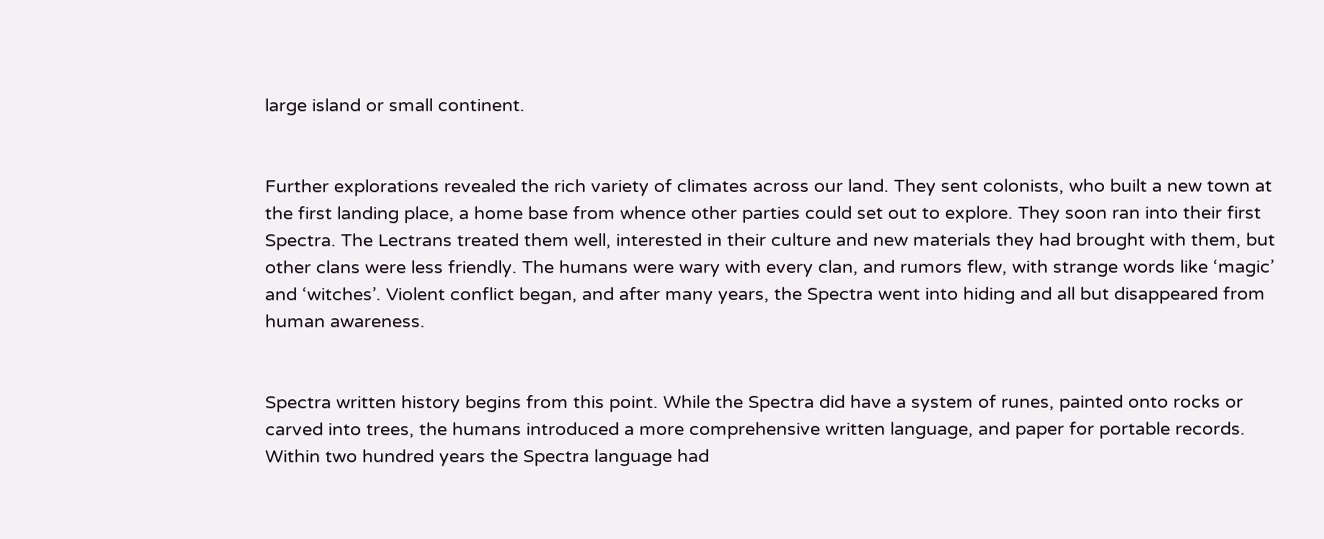large island or small continent.


Further explorations revealed the rich variety of climates across our land. They sent colonists, who built a new town at the first landing place, a home base from whence other parties could set out to explore. They soon ran into their first Spectra. The Lectrans treated them well, interested in their culture and new materials they had brought with them, but other clans were less friendly. The humans were wary with every clan, and rumors flew, with strange words like ‘magic’ and ‘witches’. Violent conflict began, and after many years, the Spectra went into hiding and all but disappeared from human awareness.


Spectra written history begins from this point. While the Spectra did have a system of runes, painted onto rocks or carved into trees, the humans introduced a more comprehensive written language, and paper for portable records. Within two hundred years the Spectra language had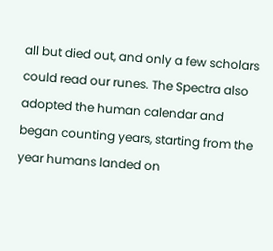all but died out, and only a few scholars could read our runes. The Spectra also adopted the human calendar and began counting years, starting from the year humans landed on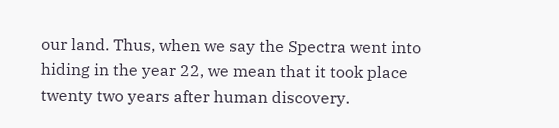our land. Thus, when we say the Spectra went into hiding in the year 22, we mean that it took place twenty two years after human discovery.